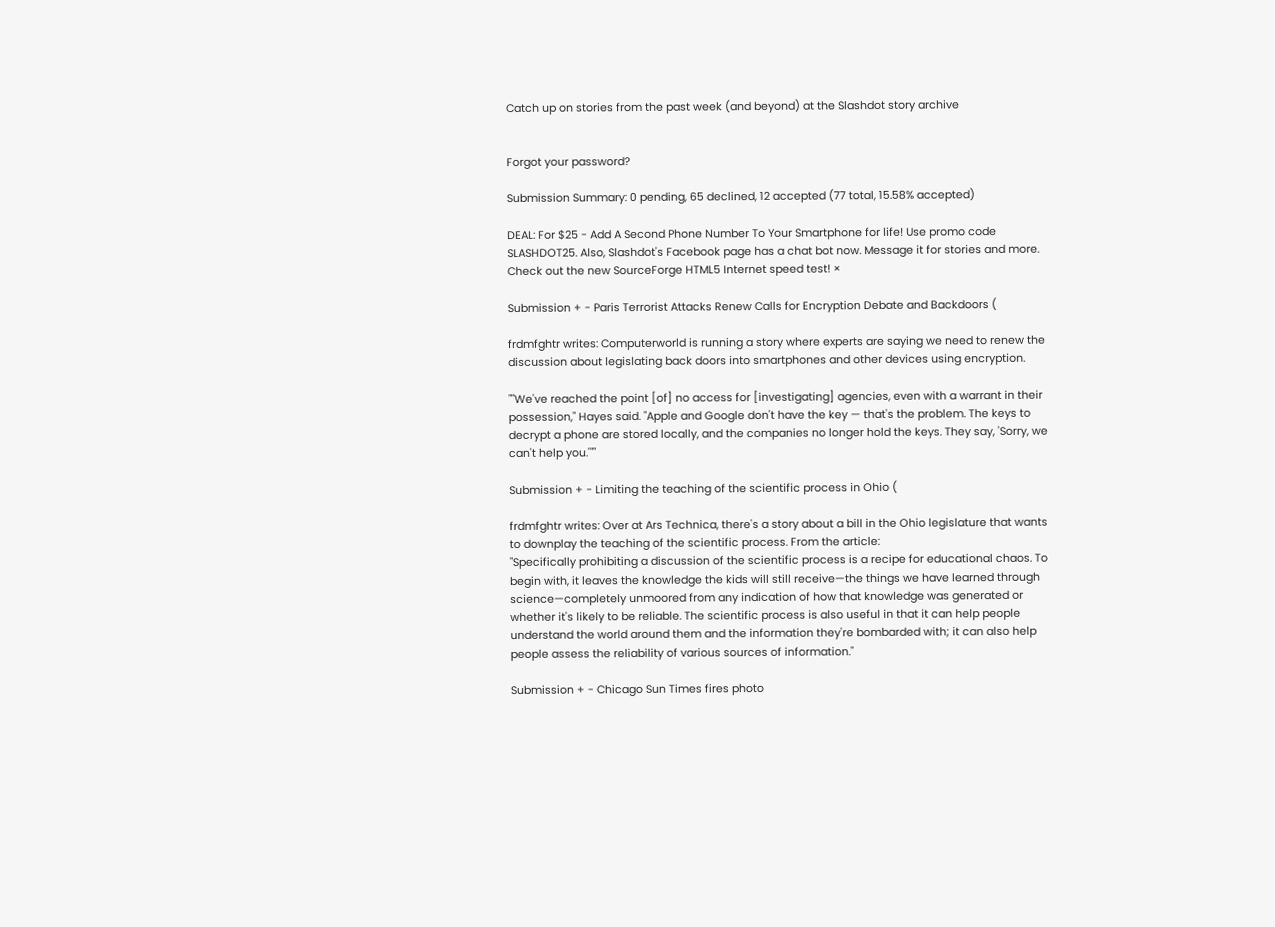Catch up on stories from the past week (and beyond) at the Slashdot story archive


Forgot your password?

Submission Summary: 0 pending, 65 declined, 12 accepted (77 total, 15.58% accepted)

DEAL: For $25 - Add A Second Phone Number To Your Smartphone for life! Use promo code SLASHDOT25. Also, Slashdot's Facebook page has a chat bot now. Message it for stories and more. Check out the new SourceForge HTML5 Internet speed test! ×

Submission + - Paris Terrorist Attacks Renew Calls for Encryption Debate and Backdoors (

frdmfghtr writes: Computerworld is running a story where experts are saying we need to renew the discussion about legislating back doors into smartphones and other devices using encryption.

""We've reached the point [of] no access for [investigating] agencies, even with a warrant in their possession," Hayes said. "Apple and Google don't have the key — that's the problem. The keys to decrypt a phone are stored locally, and the companies no longer hold the keys. They say, 'Sorry, we can't help you.'""

Submission + - Limiting the teaching of the scientific process in Ohio (

frdmfghtr writes: Over at Ars Technica, there's a story about a bill in the Ohio legislature that wants to downplay the teaching of the scientific process. From the article:
"Specifically prohibiting a discussion of the scientific process is a recipe for educational chaos. To begin with, it leaves the knowledge the kids will still receive—the things we have learned through science—completely unmoored from any indication of how that knowledge was generated or whether it's likely to be reliable. The scientific process is also useful in that it can help people understand the world around them and the information they're bombarded with; it can also help people assess the reliability of various sources of information."

Submission + - Chicago Sun Times fires photo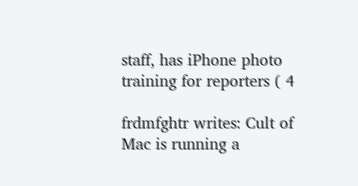staff, has iPhone photo training for reporters ( 4

frdmfghtr writes: Cult of Mac is running a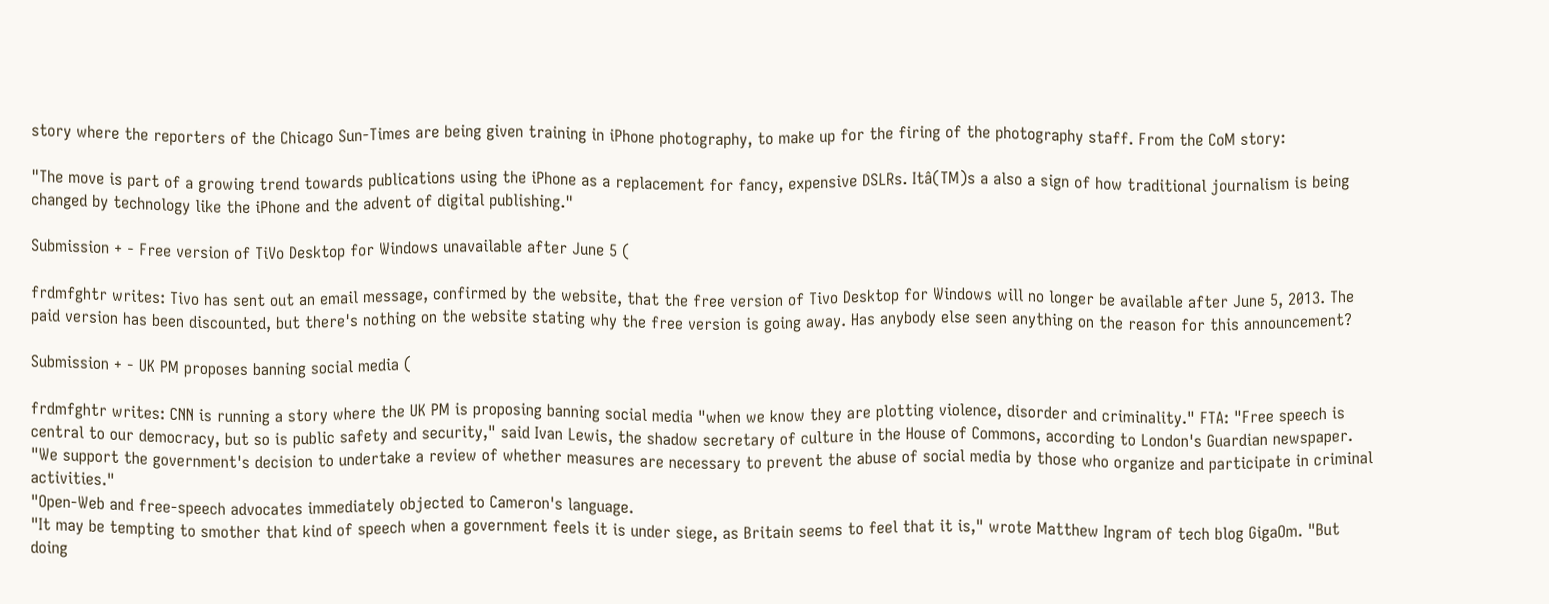story where the reporters of the Chicago Sun-Times are being given training in iPhone photography, to make up for the firing of the photography staff. From the CoM story:

"The move is part of a growing trend towards publications using the iPhone as a replacement for fancy, expensive DSLRs. Itâ(TM)s a also a sign of how traditional journalism is being changed by technology like the iPhone and the advent of digital publishing."

Submission + - Free version of TiVo Desktop for Windows unavailable after June 5 (

frdmfghtr writes: Tivo has sent out an email message, confirmed by the website, that the free version of Tivo Desktop for Windows will no longer be available after June 5, 2013. The paid version has been discounted, but there's nothing on the website stating why the free version is going away. Has anybody else seen anything on the reason for this announcement?

Submission + - UK PM proposes banning social media (

frdmfghtr writes: CNN is running a story where the UK PM is proposing banning social media "when we know they are plotting violence, disorder and criminality." FTA: "Free speech is central to our democracy, but so is public safety and security," said Ivan Lewis, the shadow secretary of culture in the House of Commons, according to London's Guardian newspaper. "We support the government's decision to undertake a review of whether measures are necessary to prevent the abuse of social media by those who organize and participate in criminal activities."
"Open-Web and free-speech advocates immediately objected to Cameron's language.
"It may be tempting to smother that kind of speech when a government feels it is under siege, as Britain seems to feel that it is," wrote Matthew Ingram of tech blog GigaOm. "But doing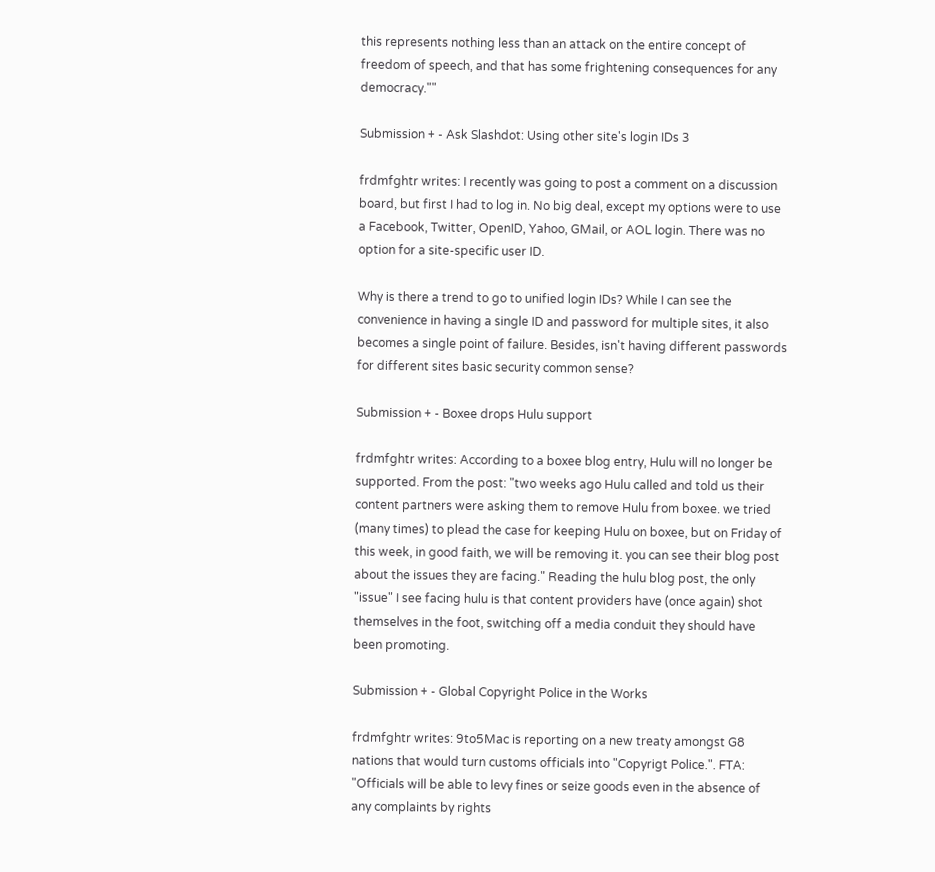this represents nothing less than an attack on the entire concept of freedom of speech, and that has some frightening consequences for any democracy.""

Submission + - Ask Slashdot: Using other site's login IDs 3

frdmfghtr writes: I recently was going to post a comment on a discussion board, but first I had to log in. No big deal, except my options were to use a Facebook, Twitter, OpenID, Yahoo, GMail, or AOL login. There was no option for a site-specific user ID.

Why is there a trend to go to unified login IDs? While I can see the convenience in having a single ID and password for multiple sites, it also becomes a single point of failure. Besides, isn't having different passwords for different sites basic security common sense?

Submission + - Boxee drops Hulu support

frdmfghtr writes: According to a boxee blog entry, Hulu will no longer be supported. From the post: "two weeks ago Hulu called and told us their content partners were asking them to remove Hulu from boxee. we tried (many times) to plead the case for keeping Hulu on boxee, but on Friday of this week, in good faith, we will be removing it. you can see their blog post about the issues they are facing." Reading the hulu blog post, the only "issue" I see facing hulu is that content providers have (once again) shot themselves in the foot, switching off a media conduit they should have been promoting.

Submission + - Global Copyright Police in the Works

frdmfghtr writes: 9to5Mac is reporting on a new treaty amongst G8 nations that would turn customs officials into "Copyrigt Police.". FTA: "Officials will be able to levy fines or seize goods even in the absence of any complaints by rights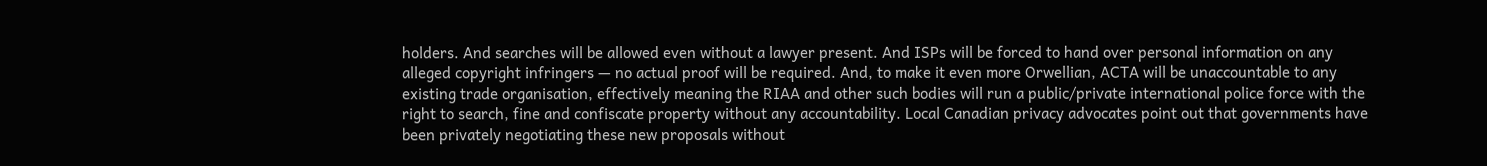holders. And searches will be allowed even without a lawyer present. And ISPs will be forced to hand over personal information on any alleged copyright infringers — no actual proof will be required. And, to make it even more Orwellian, ACTA will be unaccountable to any existing trade organisation, effectively meaning the RIAA and other such bodies will run a public/private international police force with the right to search, fine and confiscate property without any accountability. Local Canadian privacy advocates point out that governments have been privately negotiating these new proposals without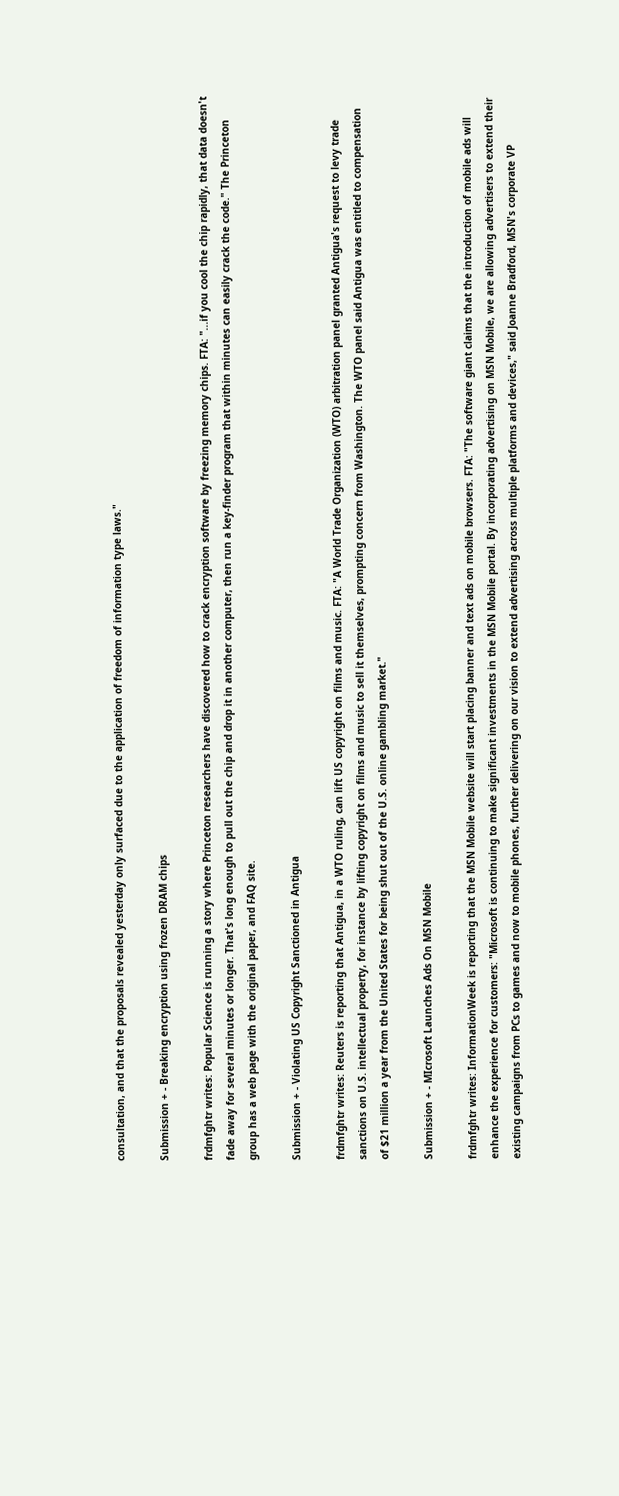consultation, and that the proposals revealed yesterday only surfaced due to the application of freedom of information type laws."

Submission + - Breaking encryption using frozen DRAM chips

frdmfghtr writes: Popular Science is running a story where Princeton researchers have discovered how to crack encryption software by freezing memory chips. FTA: "...if you cool the chip rapidly, that data doesn't fade away for several minutes or longer. That's long enough to pull out the chip and drop it in another computer, then run a key-finder program that within minutes can easily crack the code." The Princeton group has a web page with the original paper, and FAQ site.

Submission + - Violating US Copyright Sanctioned in Antigua

frdmfghtr writes: Reuters is reporting that Antigua, in a WTO ruling, can lift US copyright on films and music. FTA: "A World Trade Organization (WTO) arbitration panel granted Antigua's request to levy trade sanctions on U.S. intellectual property, for instance by lifting copyright on films and music to sell it themselves, prompting concern from Washington. The WTO panel said Antigua was entitled to compensation of $21 million a year from the United States for being shut out of the U.S. online gambling market."

Submission + - MIcrosoft Launches Ads On MSN Mobile

frdmfghtr writes: InformationWeek is reporting that the MSN Mobile website will start placing banner and text ads on mobile browsers. FTA: "The software giant claims that the introduction of mobile ads will enhance the experience for customers: "Microsoft is continuing to make significant investments in the MSN Mobile portal. By incorporating advertising on MSN Mobile, we are allowing advertisers to extend their existing campaigns from PCs to games and now to mobile phones, further delivering on our vision to extend advertising across multiple platforms and devices," said Joanne Bradford, MSN's corporate VP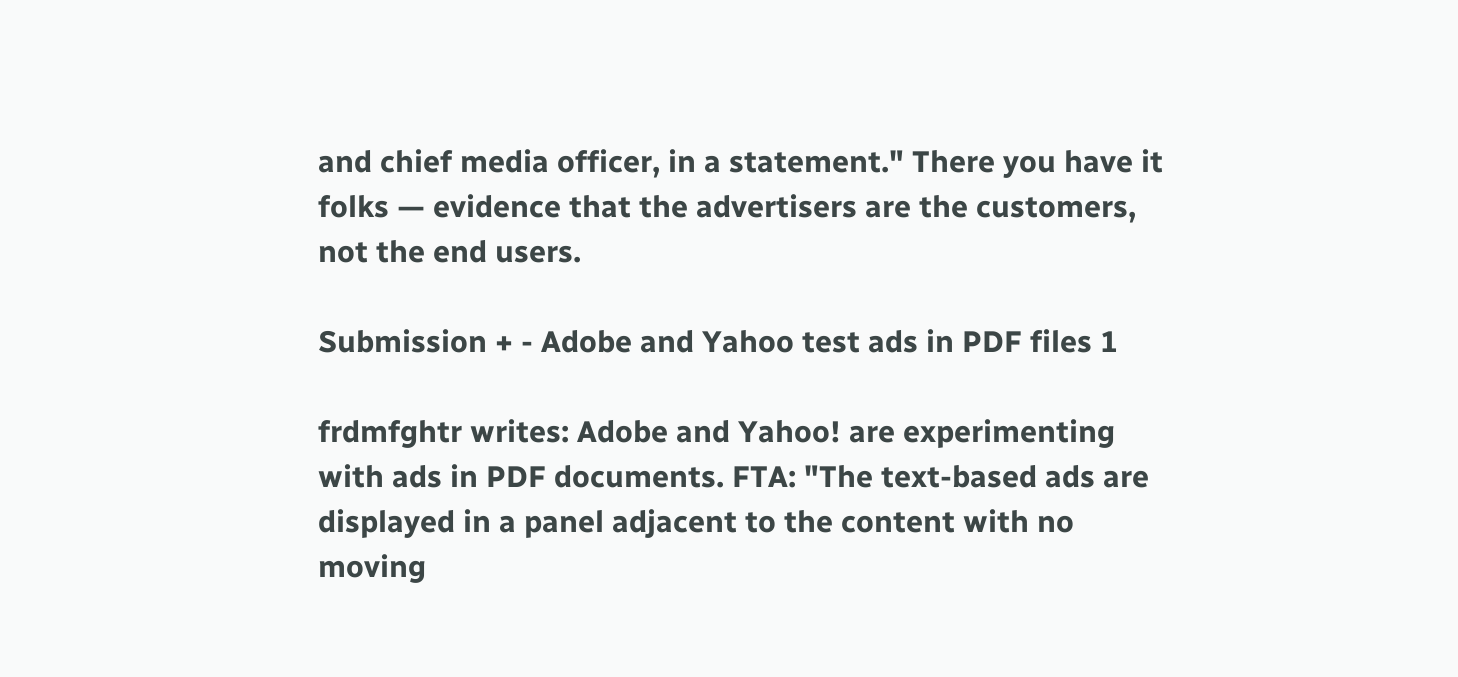and chief media officer, in a statement." There you have it folks — evidence that the advertisers are the customers, not the end users.

Submission + - Adobe and Yahoo test ads in PDF files 1

frdmfghtr writes: Adobe and Yahoo! are experimenting with ads in PDF documents. FTA: "The text-based ads are displayed in a panel adjacent to the content with no moving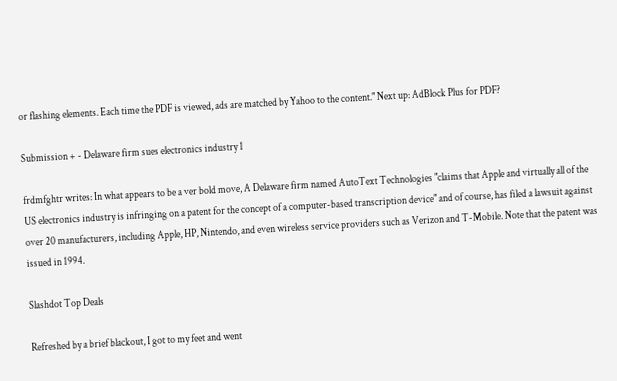or flashing elements. Each time the PDF is viewed, ads are matched by Yahoo to the content." Next up: AdBlock Plus for PDF?

Submission + - Delaware firm sues electronics industry 1

frdmfghtr writes: In what appears to be a ver bold move, A Delaware firm named AutoText Technologies "claims that Apple and virtually all of the US electronics industry is infringing on a patent for the concept of a computer-based transcription device" and of course, has filed a lawsuit against over 20 manufacturers, including Apple, HP, Nintendo, and even wireless service providers such as Verizon and T-Mobile. Note that the patent was issued in 1994.

Slashdot Top Deals

Refreshed by a brief blackout, I got to my feet and went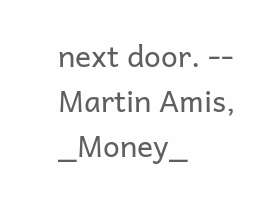next door. -- Martin Amis, _Money_